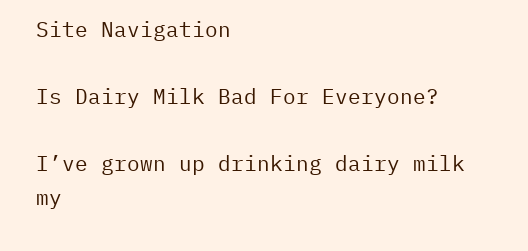Site Navigation

Is Dairy Milk Bad For Everyone?

I’ve grown up drinking dairy milk my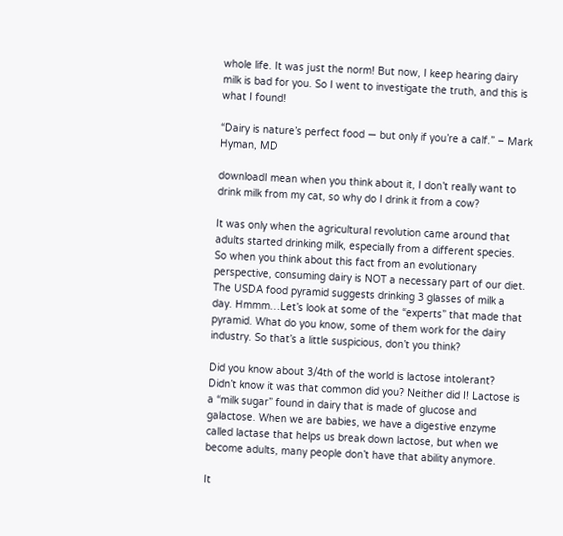whole life. It was just the norm! But now, I keep hearing dairy milk is bad for you. So I went to investigate the truth, and this is what I found!

“Dairy is nature’s perfect food — but only if you’re a calf.” – Mark Hyman, MD

downloadI mean when you think about it, I don’t really want to drink milk from my cat, so why do I drink it from a cow?

It was only when the agricultural revolution came around that adults started drinking milk, especially from a different species. So when you think about this fact from an evolutionary perspective, consuming dairy is NOT a necessary part of our diet. The USDA food pyramid suggests drinking 3 glasses of milk a day. Hmmm…Let’s look at some of the “experts” that made that pyramid. What do you know, some of them work for the dairy industry. So that’s a little suspicious, don’t you think?

Did you know about 3/4th of the world is lactose intolerant? Didn’t know it was that common did you? Neither did I! Lactose is a “milk sugar” found in dairy that is made of glucose and galactose. When we are babies, we have a digestive enzyme called lactase that helps us break down lactose, but when we become adults, many people don’t have that ability anymore.

It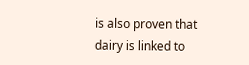is also proven that dairy is linked to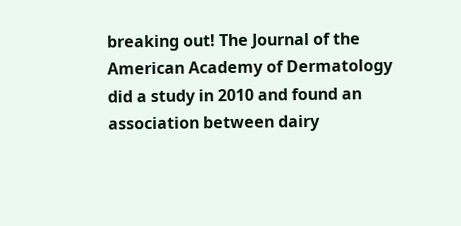breaking out! The Journal of the American Academy of Dermatology did a study in 2010 and found an association between dairy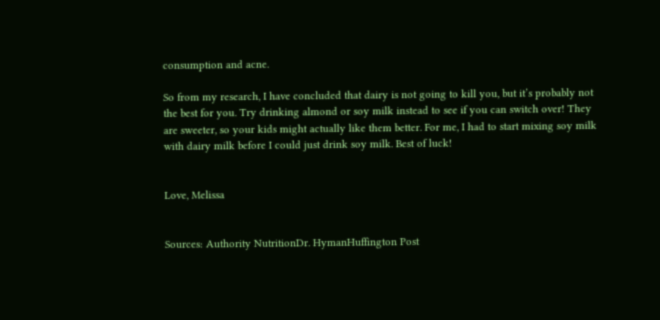consumption and acne.

So from my research, I have concluded that dairy is not going to kill you, but it’s probably not the best for you. Try drinking almond or soy milk instead to see if you can switch over! They are sweeter, so your kids might actually like them better. For me, I had to start mixing soy milk with dairy milk before I could just drink soy milk. Best of luck!


Love, Melissa


Sources: Authority NutritionDr. HymanHuffington Post